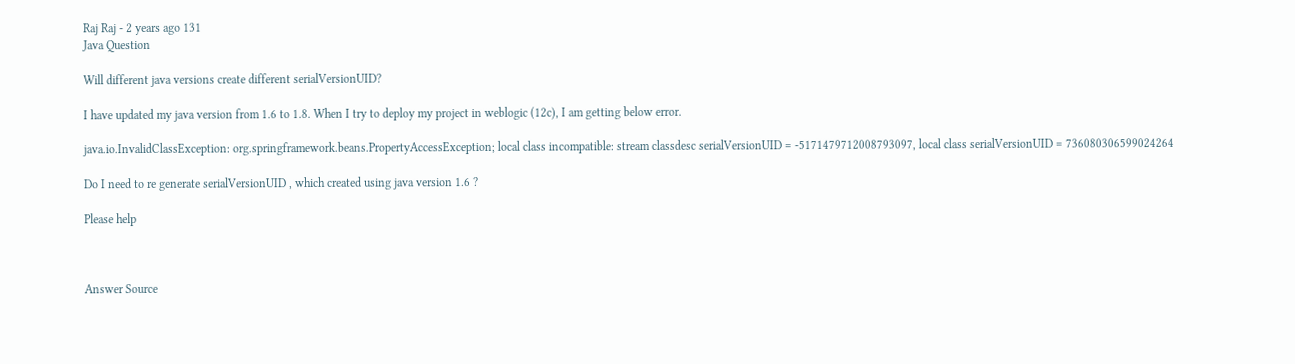Raj Raj - 2 years ago 131
Java Question

Will different java versions create different serialVersionUID?

I have updated my java version from 1.6 to 1.8. When I try to deploy my project in weblogic (12c), I am getting below error.

java.io.InvalidClassException: org.springframework.beans.PropertyAccessException; local class incompatible: stream classdesc serialVersionUID = -5171479712008793097, local class serialVersionUID = 736080306599024264

Do I need to re generate serialVersionUID , which created using java version 1.6 ?

Please help



Answer Source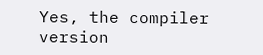Yes, the compiler version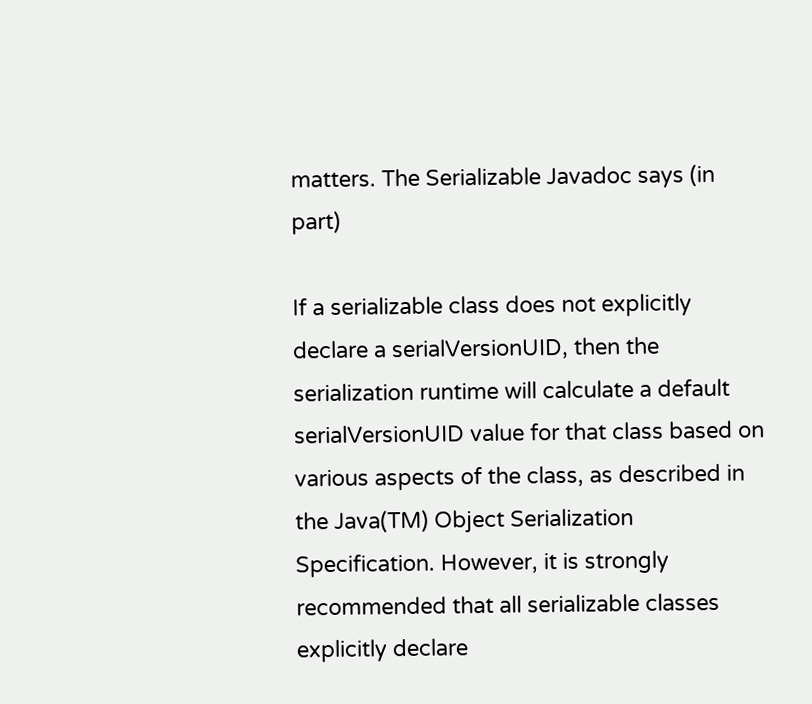matters. The Serializable Javadoc says (in part)

If a serializable class does not explicitly declare a serialVersionUID, then the serialization runtime will calculate a default serialVersionUID value for that class based on various aspects of the class, as described in the Java(TM) Object Serialization Specification. However, it is strongly recommended that all serializable classes explicitly declare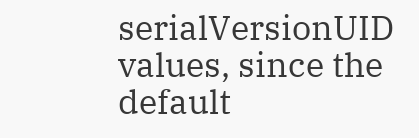serialVersionUID values, since the default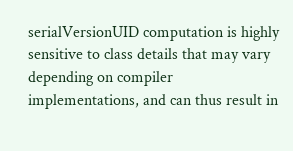serialVersionUID computation is highly sensitive to class details that may vary depending on compiler implementations, and can thus result in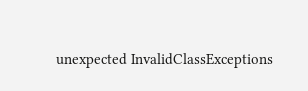unexpected InvalidClassExceptions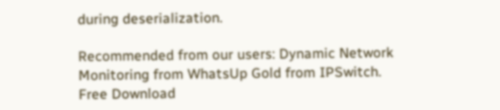during deserialization.

Recommended from our users: Dynamic Network Monitoring from WhatsUp Gold from IPSwitch. Free Download